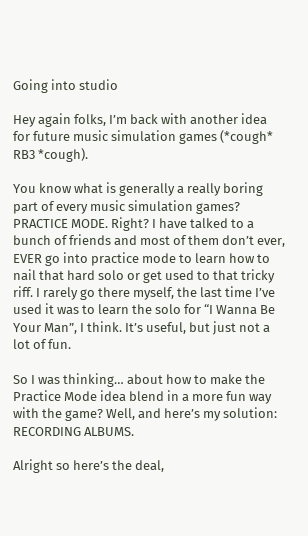Going into studio

Hey again folks, I’m back with another idea for future music simulation games (*cough* RB3 *cough).

You know what is generally a really boring part of every music simulation games? PRACTICE MODE. Right? I have talked to a bunch of friends and most of them don’t ever, EVER go into practice mode to learn how to nail that hard solo or get used to that tricky riff. I rarely go there myself, the last time I’ve used it was to learn the solo for “I Wanna Be Your Man”, I think. It’s useful, but just not a lot of fun.

So I was thinking… about how to make the Practice Mode idea blend in a more fun way with the game? Well, and here’s my solution: RECORDING ALBUMS.

Alright so here’s the deal,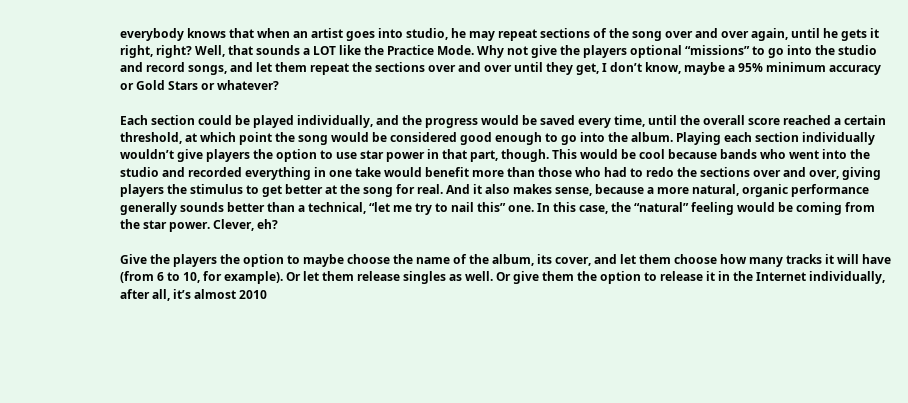everybody knows that when an artist goes into studio, he may repeat sections of the song over and over again, until he gets it right, right? Well, that sounds a LOT like the Practice Mode. Why not give the players optional “missions” to go into the studio and record songs, and let them repeat the sections over and over until they get, I don’t know, maybe a 95% minimum accuracy or Gold Stars or whatever?

Each section could be played individually, and the progress would be saved every time, until the overall score reached a certain threshold, at which point the song would be considered good enough to go into the album. Playing each section individually wouldn’t give players the option to use star power in that part, though. This would be cool because bands who went into the studio and recorded everything in one take would benefit more than those who had to redo the sections over and over, giving players the stimulus to get better at the song for real. And it also makes sense, because a more natural, organic performance generally sounds better than a technical, “let me try to nail this” one. In this case, the “natural” feeling would be coming from the star power. Clever, eh?

Give the players the option to maybe choose the name of the album, its cover, and let them choose how many tracks it will have (from 6 to 10, for example). Or let them release singles as well. Or give them the option to release it in the Internet individually, after all, it’s almost 2010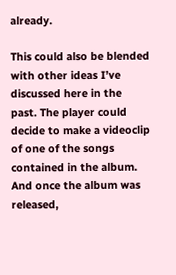already.

This could also be blended with other ideas I’ve discussed here in the past. The player could decide to make a videoclip of one of the songs contained in the album. And once the album was released,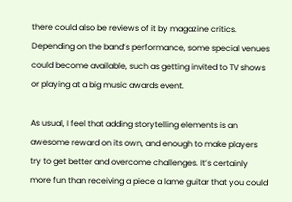there could also be reviews of it by magazine critics. Depending on the band’s performance, some special venues could become available, such as getting invited to TV shows or playing at a big music awards event.

As usual, I feel that adding storytelling elements is an awesome reward on its own, and enough to make players try to get better and overcome challenges. It’s certainly more fun than receiving a piece a lame guitar that you could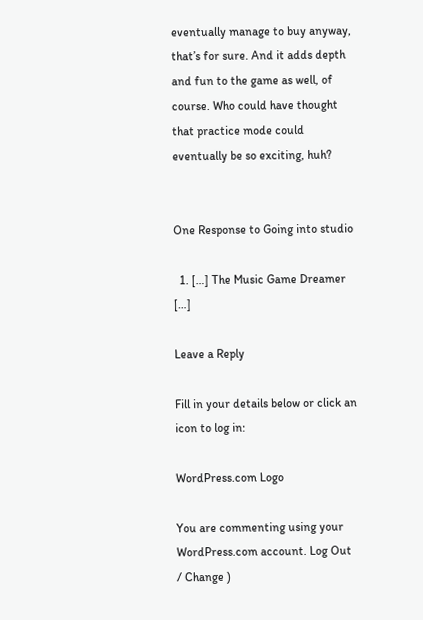eventually manage to buy anyway, that’s for sure. And it adds depth and fun to the game as well, of course. Who could have thought that practice mode could eventually be so exciting, huh?


One Response to Going into studio

  1. […] The Music Game Dreamer […]

Leave a Reply

Fill in your details below or click an icon to log in:

WordPress.com Logo

You are commenting using your WordPress.com account. Log Out / Change )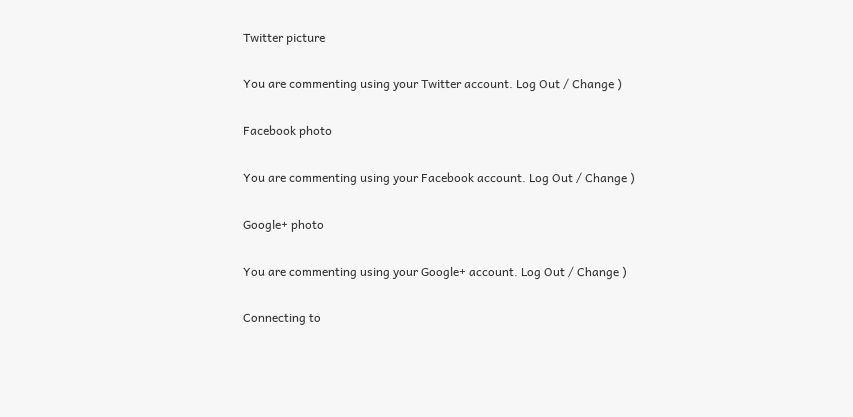Twitter picture

You are commenting using your Twitter account. Log Out / Change )

Facebook photo

You are commenting using your Facebook account. Log Out / Change )

Google+ photo

You are commenting using your Google+ account. Log Out / Change )

Connecting to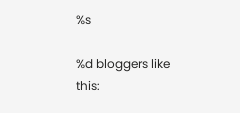%s

%d bloggers like this: